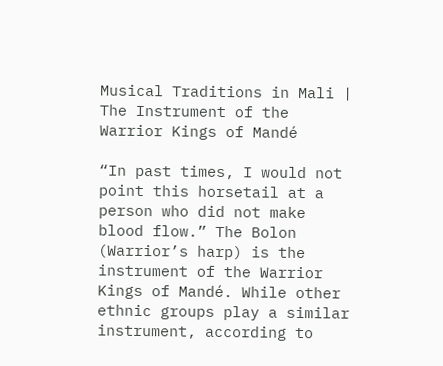Musical Traditions in Mali | The Instrument of the Warrior Kings of Mandé

“In past times, I would not point this horsetail at a person who did not make blood flow.” The Bolon (Warrior’s harp) is the instrument of the Warrior Kings of Mandé. While other ethnic groups play a similar instrument, according to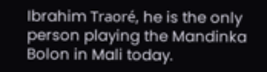Ibrahim Traoré, he is the only person playing the Mandinka Bolon in Mali today.